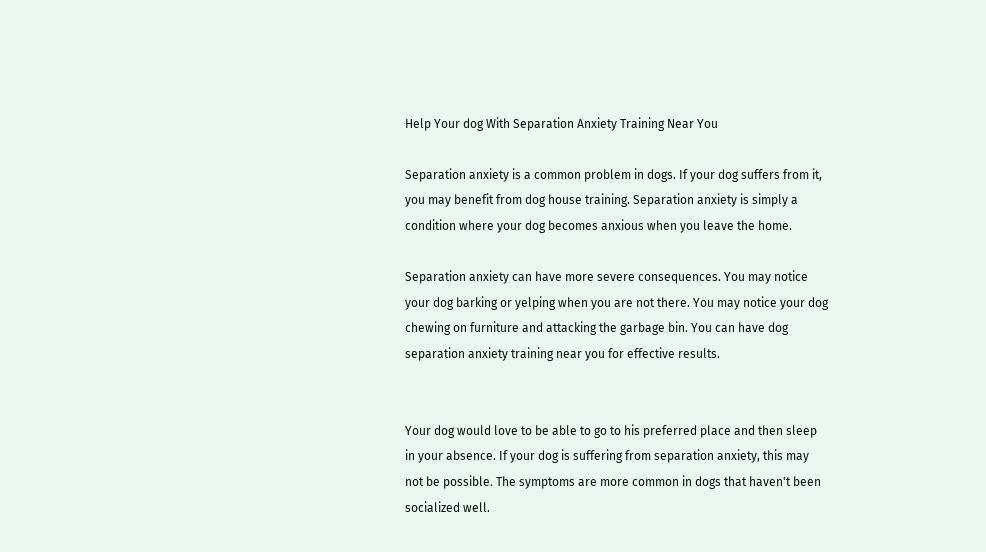Help Your dog With Separation Anxiety Training Near You

Separation anxiety is a common problem in dogs. If your dog suffers from it, you may benefit from dog house training. Separation anxiety is simply a condition where your dog becomes anxious when you leave the home.

Separation anxiety can have more severe consequences. You may notice your dog barking or yelping when you are not there. You may notice your dog chewing on furniture and attacking the garbage bin. You can have dog separation anxiety training near you for effective results.


Your dog would love to be able to go to his preferred place and then sleep in your absence. If your dog is suffering from separation anxiety, this may not be possible. The symptoms are more common in dogs that haven't been socialized well.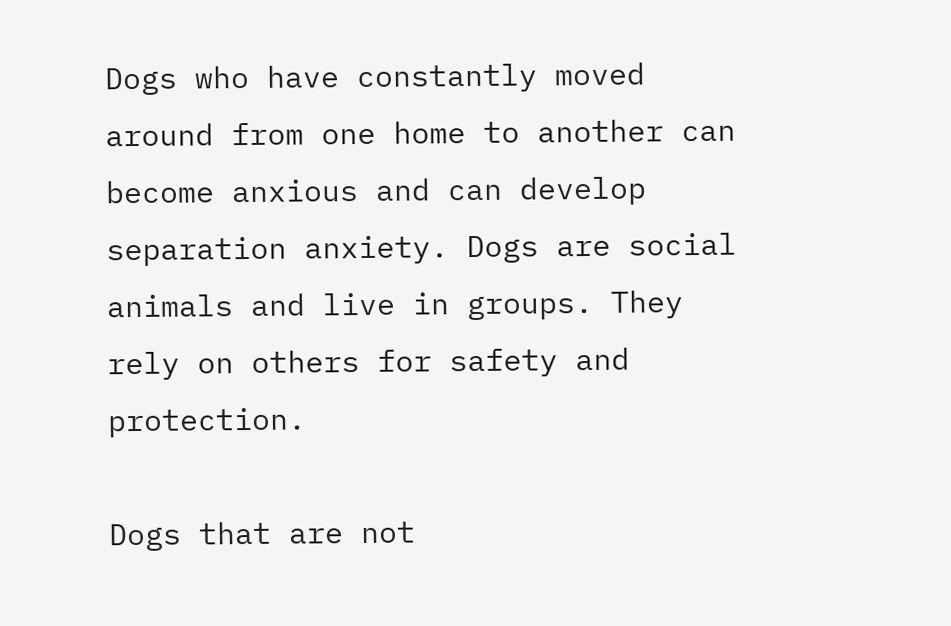Dogs who have constantly moved around from one home to another can become anxious and can develop separation anxiety. Dogs are social animals and live in groups. They rely on others for safety and protection.

Dogs that are not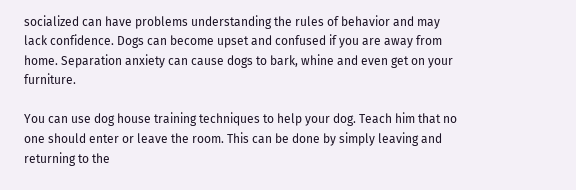socialized can have problems understanding the rules of behavior and may lack confidence. Dogs can become upset and confused if you are away from home. Separation anxiety can cause dogs to bark, whine and even get on your furniture.

You can use dog house training techniques to help your dog. Teach him that no one should enter or leave the room. This can be done by simply leaving and returning to the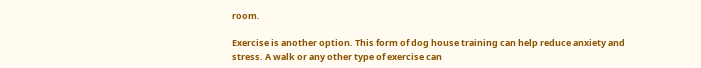room.

Exercise is another option. This form of dog house training can help reduce anxiety and stress. A walk or any other type of exercise can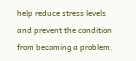help reduce stress levels and prevent the condition from becoming a problem.